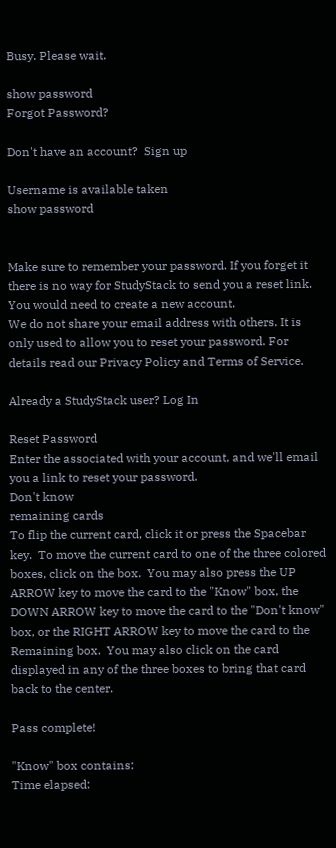Busy. Please wait.

show password
Forgot Password?

Don't have an account?  Sign up

Username is available taken
show password


Make sure to remember your password. If you forget it there is no way for StudyStack to send you a reset link. You would need to create a new account.
We do not share your email address with others. It is only used to allow you to reset your password. For details read our Privacy Policy and Terms of Service.

Already a StudyStack user? Log In

Reset Password
Enter the associated with your account, and we'll email you a link to reset your password.
Don't know
remaining cards
To flip the current card, click it or press the Spacebar key.  To move the current card to one of the three colored boxes, click on the box.  You may also press the UP ARROW key to move the card to the "Know" box, the DOWN ARROW key to move the card to the "Don't know" box, or the RIGHT ARROW key to move the card to the Remaining box.  You may also click on the card displayed in any of the three boxes to bring that card back to the center.

Pass complete!

"Know" box contains:
Time elapsed: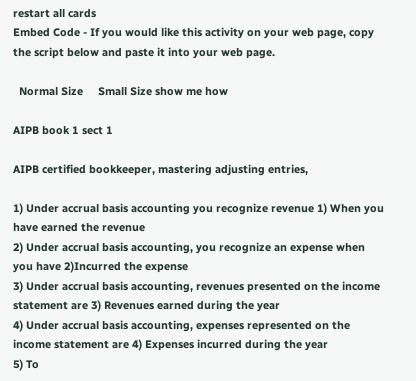restart all cards
Embed Code - If you would like this activity on your web page, copy the script below and paste it into your web page.

  Normal Size     Small Size show me how

AIPB book 1 sect 1

AIPB certified bookkeeper, mastering adjusting entries,

1) Under accrual basis accounting you recognize revenue 1) When you have earned the revenue
2) Under accrual basis accounting, you recognize an expense when you have 2)Incurred the expense
3) Under accrual basis accounting, revenues presented on the income statement are 3) Revenues earned during the year
4) Under accrual basis accounting, expenses represented on the income statement are 4) Expenses incurred during the year
5) To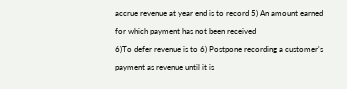accrue revenue at year end is to record 5) An amount earned for which payment has not been received
6)To defer revenue is to 6) Postpone recording a customer's payment as revenue until it is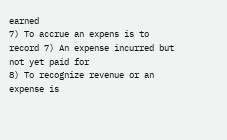earned
7) To accrue an expens is to record 7) An expense incurred but not yet paid for
8) To recognize revenue or an expense is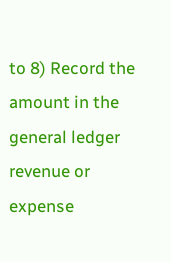to 8) Record the amount in the general ledger revenue or expense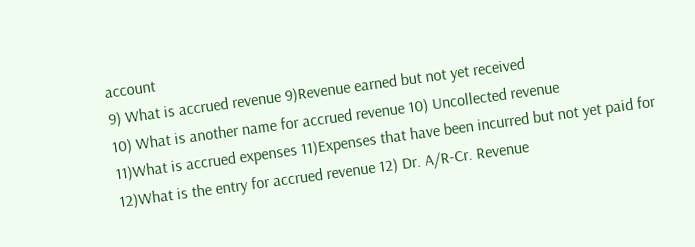account
9) What is accrued revenue 9)Revenue earned but not yet received
10) What is another name for accrued revenue 10) Uncollected revenue
11)What is accrued expenses 11)Expenses that have been incurred but not yet paid for
12)What is the entry for accrued revenue 12) Dr. A/R-Cr. Revenue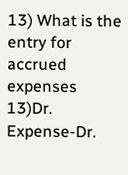13) What is the entry for accrued expenses 13)Dr. Expense-Dr.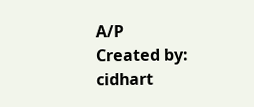A/P
Created by: cidhart